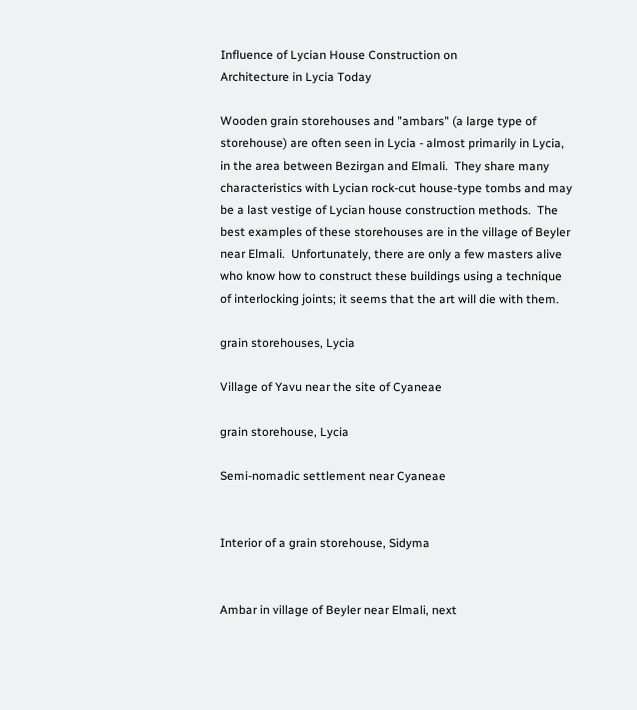Influence of Lycian House Construction on
Architecture in Lycia Today

Wooden grain storehouses and "ambars" (a large type of storehouse) are often seen in Lycia - almost primarily in Lycia, in the area between Bezirgan and Elmali.  They share many characteristics with Lycian rock-cut house-type tombs and may be a last vestige of Lycian house construction methods.  The best examples of these storehouses are in the village of Beyler near Elmali.  Unfortunately, there are only a few masters alive who know how to construct these buildings using a technique of interlocking joints; it seems that the art will die with them.

grain storehouses, Lycia

Village of Yavu near the site of Cyaneae

grain storehouse, Lycia

Semi-nomadic settlement near Cyaneae


Interior of a grain storehouse, Sidyma


Ambar in village of Beyler near Elmali, next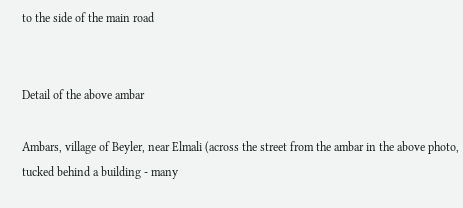to the side of the main road


Detail of the above ambar

Ambars, village of Beyler, near Elmali (across the street from the ambar in the above photo, tucked behind a building - many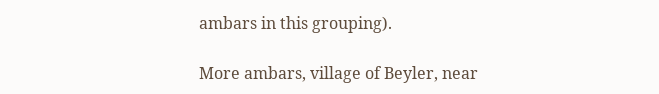ambars in this grouping).

More ambars, village of Beyler, near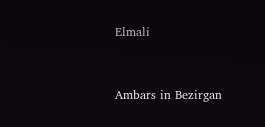Elmali


Ambars in Bezirgan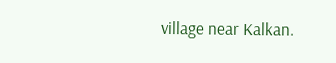village near Kalkan.